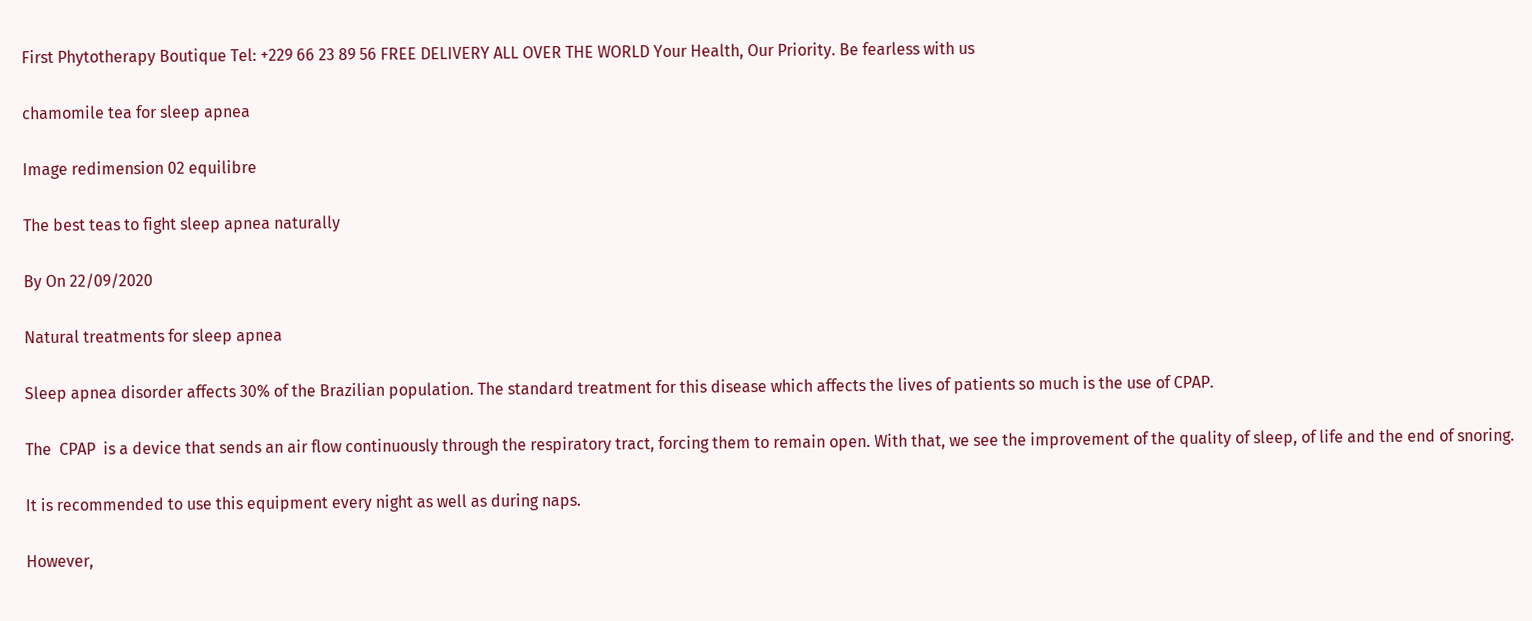First Phytotherapy Boutique Tel: +229 66 23 89 56 FREE DELIVERY ALL OVER THE WORLD Your Health, Our Priority. Be fearless with us

chamomile tea for sleep apnea

Image redimension 02 equilibre

The best teas to fight sleep apnea naturally

By On 22/09/2020

Natural treatments for sleep apnea

Sleep apnea disorder affects 30% of the Brazilian population. The standard treatment for this disease which affects the lives of patients so much is the use of CPAP.

The  CPAP  is a device that sends an air flow continuously through the respiratory tract, forcing them to remain open. With that, we see the improvement of the quality of sleep, of life and the end of snoring.

It is recommended to use this equipment every night as well as during naps.

However,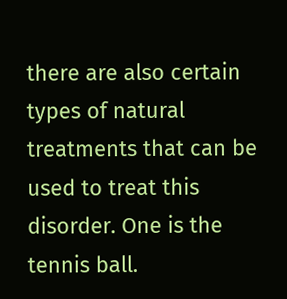there are also certain types of natural treatments that can be used to treat this disorder. One is the tennis ball.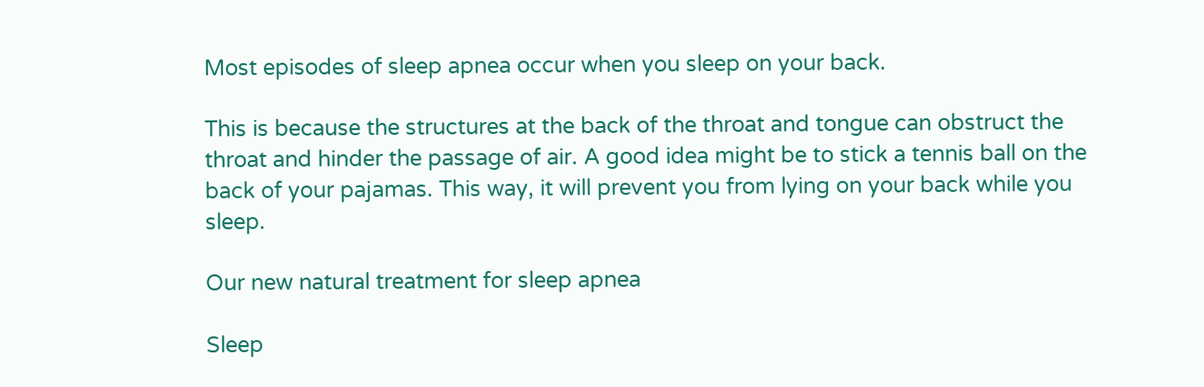Most episodes of sleep apnea occur when you sleep on your back.

This is because the structures at the back of the throat and tongue can obstruct the throat and hinder the passage of air. A good idea might be to stick a tennis ball on the back of your pajamas. This way, it will prevent you from lying on your back while you sleep.

Our new natural treatment for sleep apnea

Sleep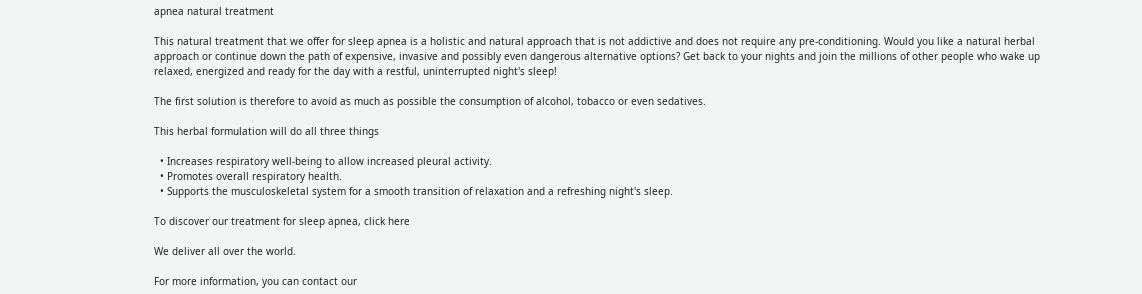apnea natural treatment

This natural treatment that we offer for sleep apnea is a holistic and natural approach that is not addictive and does not require any pre-conditioning. Would you like a natural herbal approach or continue down the path of expensive, invasive and possibly even dangerous alternative options? Get back to your nights and join the millions of other people who wake up relaxed, energized and ready for the day with a restful, uninterrupted night's sleep!

The first solution is therefore to avoid as much as possible the consumption of alcohol, tobacco or even sedatives.

This herbal formulation will do all three things

  • Increases respiratory well-being to allow increased pleural activity.
  • Promotes overall respiratory health.
  • Supports the musculoskeletal system for a smooth transition of relaxation and a refreshing night's sleep.

To discover our treatment for sleep apnea, click here

We deliver all over the world.

For more information, you can contact our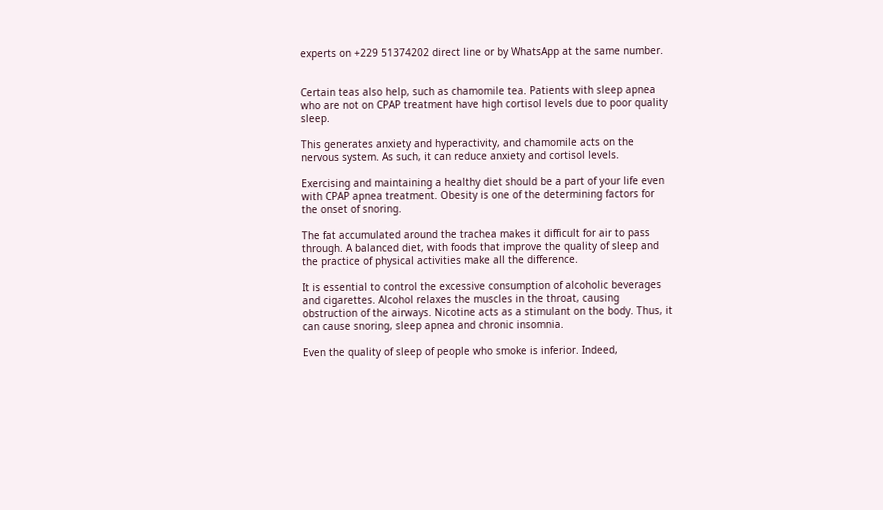experts on +229 51374202 direct line or by WhatsApp at the same number.


Certain teas also help, such as chamomile tea. Patients with sleep apnea who are not on CPAP treatment have high cortisol levels due to poor quality sleep.

This generates anxiety and hyperactivity, and chamomile acts on the nervous system. As such, it can reduce anxiety and cortisol levels.

Exercising and maintaining a healthy diet should be a part of your life even with CPAP apnea treatment. Obesity is one of the determining factors for the onset of snoring.

The fat accumulated around the trachea makes it difficult for air to pass through. A balanced diet, with foods that improve the quality of sleep and the practice of physical activities make all the difference.

It is essential to control the excessive consumption of alcoholic beverages and cigarettes. Alcohol relaxes the muscles in the throat, causing obstruction of the airways. Nicotine acts as a stimulant on the body. Thus, it can cause snoring, sleep apnea and chronic insomnia.

Even the quality of sleep of people who smoke is inferior. Indeed,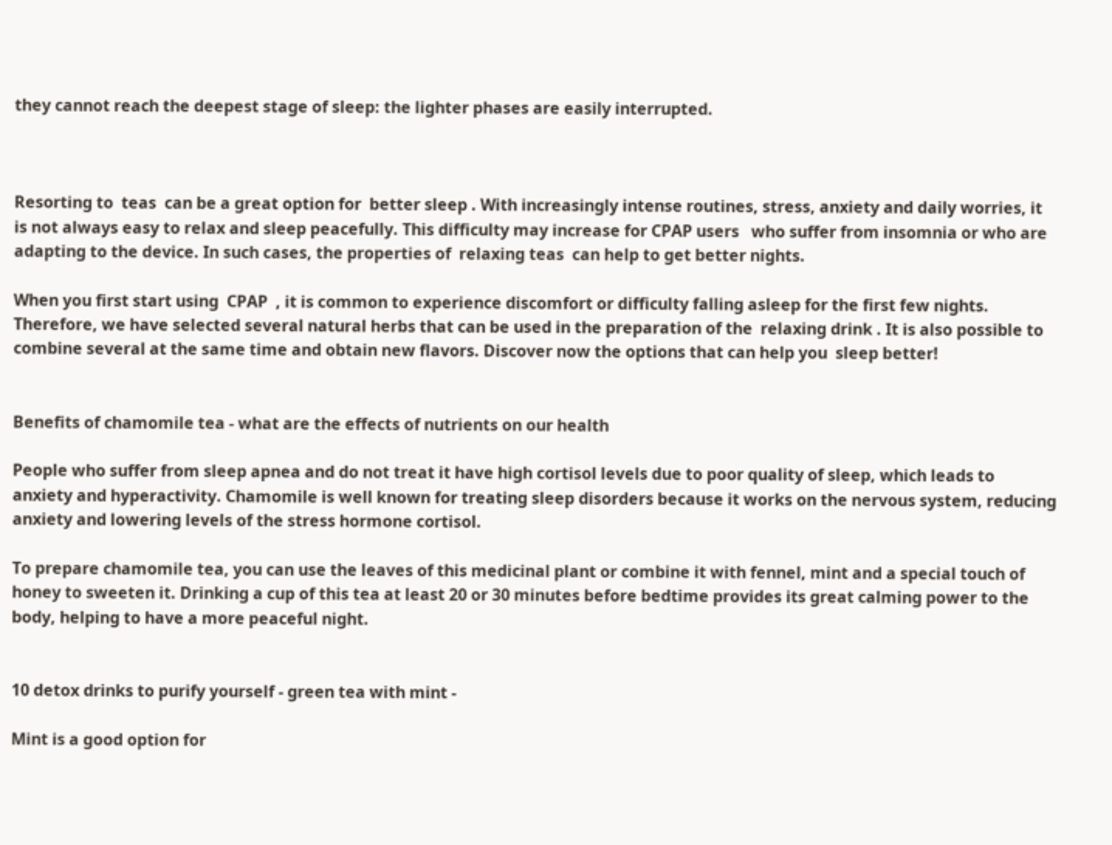they cannot reach the deepest stage of sleep: the lighter phases are easily interrupted.



Resorting to  teas  can be a great option for  better sleep . With increasingly intense routines, stress, anxiety and daily worries, it is not always easy to relax and sleep peacefully. This difficulty may increase for CPAP users   who suffer from insomnia or who are adapting to the device. In such cases, the properties of  relaxing teas  can help to get better nights.

When you first start using  CPAP  , it is common to experience discomfort or difficulty falling asleep for the first few nights. Therefore, we have selected several natural herbs that can be used in the preparation of the  relaxing drink . It is also possible to combine several at the same time and obtain new flavors. Discover now the options that can help you  sleep better!


Benefits of chamomile tea - what are the effects of nutrients on our health

People who suffer from sleep apnea and do not treat it have high cortisol levels due to poor quality of sleep, which leads to anxiety and hyperactivity. Chamomile is well known for treating sleep disorders because it works on the nervous system, reducing anxiety and lowering levels of the stress hormone cortisol.

To prepare chamomile tea, you can use the leaves of this medicinal plant or combine it with fennel, mint and a special touch of honey to sweeten it. Drinking a cup of this tea at least 20 or 30 minutes before bedtime provides its great calming power to the body, helping to have a more peaceful night.


10 detox drinks to purify yourself - green tea with mint -

Mint is a good option for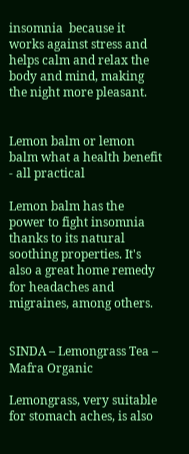insomnia  because it works against stress and helps calm and relax the body and mind, making the night more pleasant.


Lemon balm or lemon balm what a health benefit - all practical

Lemon balm has the power to fight insomnia thanks to its natural soothing properties. It's also a great home remedy for headaches and migraines, among others.


SINDA – Lemongrass Tea – Mafra Organic

Lemongrass, very suitable for stomach aches, is also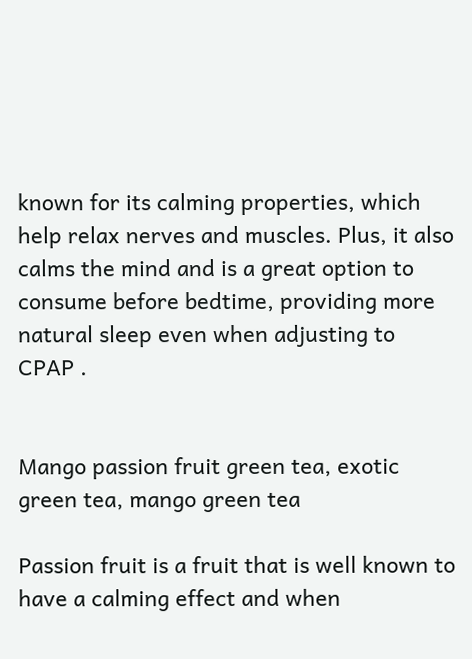known for its calming properties, which help relax nerves and muscles. Plus, it also calms the mind and is a great option to consume before bedtime, providing more natural sleep even when adjusting to  CPAP .


Mango passion fruit green tea, exotic green tea, mango green tea

Passion fruit is a fruit that is well known to have a calming effect and when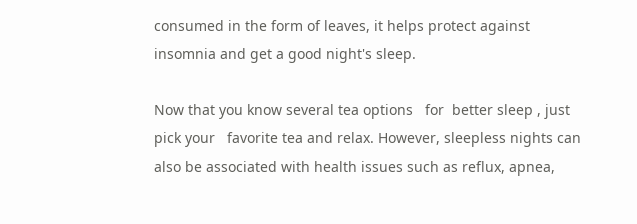consumed in the form of leaves, it helps protect against insomnia and get a good night's sleep.

Now that you know several tea options   for  better sleep , just pick your   favorite tea and relax. However, sleepless nights can also be associated with health issues such as reflux, apnea,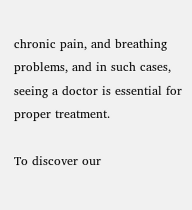chronic pain, and breathing problems, and in such cases, seeing a doctor is essential for proper treatment.

To discover our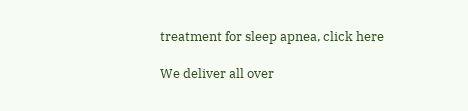treatment for sleep apnea, click here

We deliver all over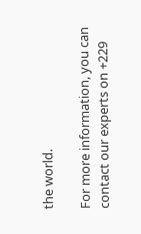the world.

For more information, you can contact our experts on +229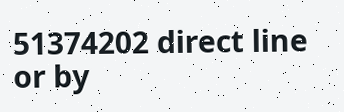51374202 direct line or by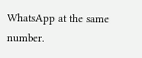WhatsApp at the same number.